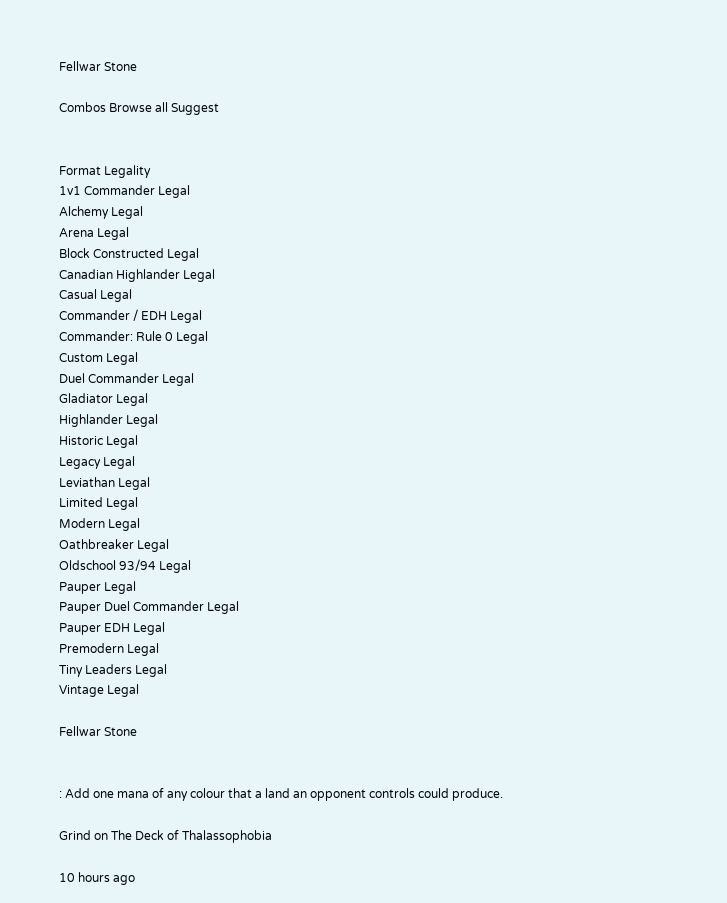Fellwar Stone

Combos Browse all Suggest


Format Legality
1v1 Commander Legal
Alchemy Legal
Arena Legal
Block Constructed Legal
Canadian Highlander Legal
Casual Legal
Commander / EDH Legal
Commander: Rule 0 Legal
Custom Legal
Duel Commander Legal
Gladiator Legal
Highlander Legal
Historic Legal
Legacy Legal
Leviathan Legal
Limited Legal
Modern Legal
Oathbreaker Legal
Oldschool 93/94 Legal
Pauper Legal
Pauper Duel Commander Legal
Pauper EDH Legal
Premodern Legal
Tiny Leaders Legal
Vintage Legal

Fellwar Stone


: Add one mana of any colour that a land an opponent controls could produce.

Grind on The Deck of Thalassophobia

10 hours ago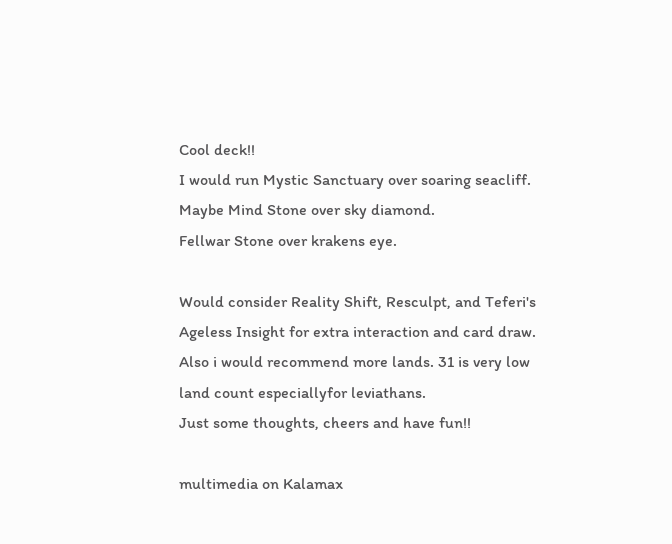Cool deck!!
I would run Mystic Sanctuary over soaring seacliff.
Maybe Mind Stone over sky diamond.
Fellwar Stone over krakens eye.

Would consider Reality Shift, Resculpt, and Teferi's Ageless Insight for extra interaction and card draw. Also i would recommend more lands. 31 is very low land count especiallyfor leviathans.
Just some thoughts, cheers and have fun!!

multimedia on Kalamax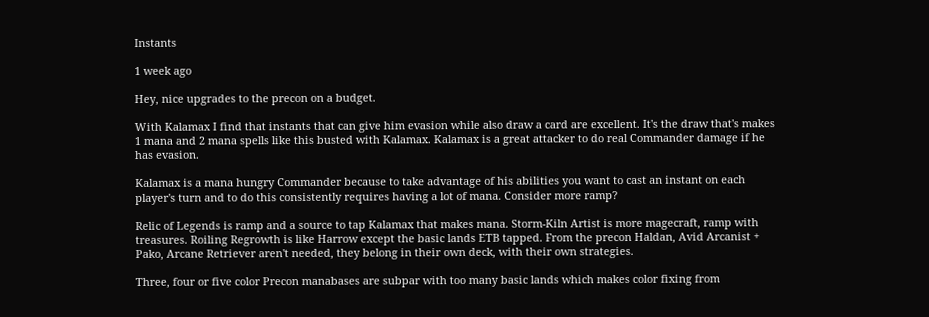Instants

1 week ago

Hey, nice upgrades to the precon on a budget.

With Kalamax I find that instants that can give him evasion while also draw a card are excellent. It's the draw that's makes 1 mana and 2 mana spells like this busted with Kalamax. Kalamax is a great attacker to do real Commander damage if he has evasion.

Kalamax is a mana hungry Commander because to take advantage of his abilities you want to cast an instant on each player's turn and to do this consistently requires having a lot of mana. Consider more ramp?

Relic of Legends is ramp and a source to tap Kalamax that makes mana. Storm-Kiln Artist is more magecraft, ramp with treasures. Roiling Regrowth is like Harrow except the basic lands ETB tapped. From the precon Haldan, Avid Arcanist + Pako, Arcane Retriever aren't needed, they belong in their own deck, with their own strategies.

Three, four or five color Precon manabases are subpar with too many basic lands which makes color fixing from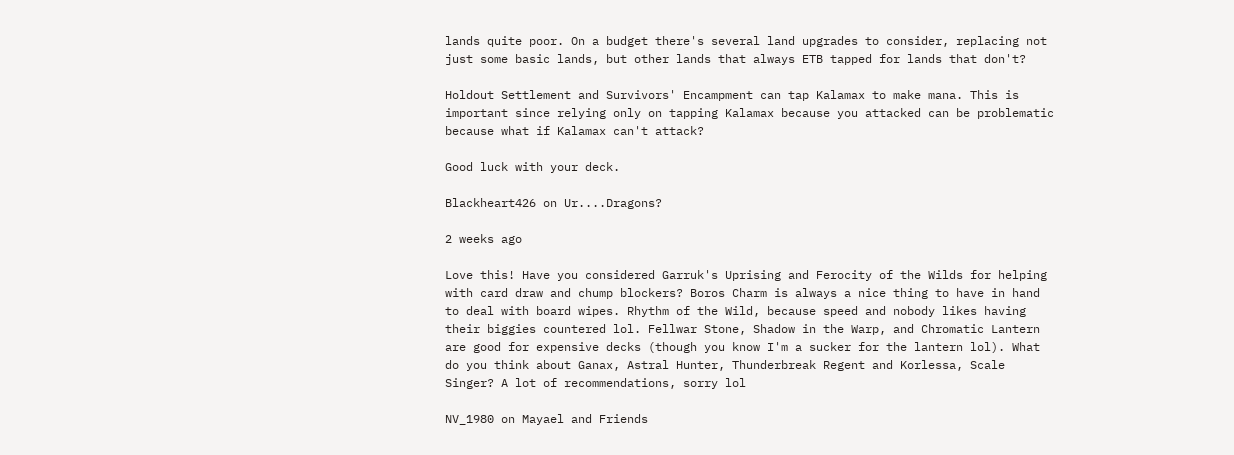lands quite poor. On a budget there's several land upgrades to consider, replacing not just some basic lands, but other lands that always ETB tapped for lands that don't?

Holdout Settlement and Survivors' Encampment can tap Kalamax to make mana. This is important since relying only on tapping Kalamax because you attacked can be problematic because what if Kalamax can't attack?

Good luck with your deck.

Blackheart426 on Ur....Dragons?

2 weeks ago

Love this! Have you considered Garruk's Uprising and Ferocity of the Wilds for helping with card draw and chump blockers? Boros Charm is always a nice thing to have in hand to deal with board wipes. Rhythm of the Wild, because speed and nobody likes having their biggies countered lol. Fellwar Stone, Shadow in the Warp, and Chromatic Lantern are good for expensive decks (though you know I'm a sucker for the lantern lol). What do you think about Ganax, Astral Hunter, Thunderbreak Regent and Korlessa, Scale Singer? A lot of recommendations, sorry lol

NV_1980 on Mayael and Friends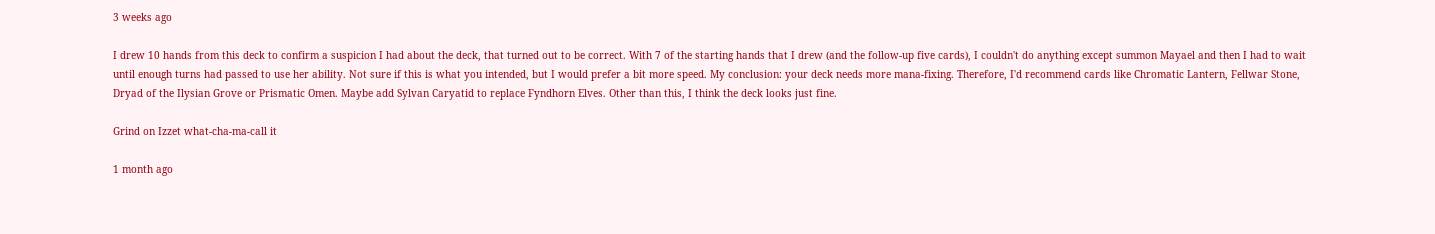3 weeks ago

I drew 10 hands from this deck to confirm a suspicion I had about the deck, that turned out to be correct. With 7 of the starting hands that I drew (and the follow-up five cards), I couldn't do anything except summon Mayael and then I had to wait until enough turns had passed to use her ability. Not sure if this is what you intended, but I would prefer a bit more speed. My conclusion: your deck needs more mana-fixing. Therefore, I'd recommend cards like Chromatic Lantern, Fellwar Stone, Dryad of the Ilysian Grove or Prismatic Omen. Maybe add Sylvan Caryatid to replace Fyndhorn Elves. Other than this, I think the deck looks just fine.

Grind on Izzet what-cha-ma-call it

1 month ago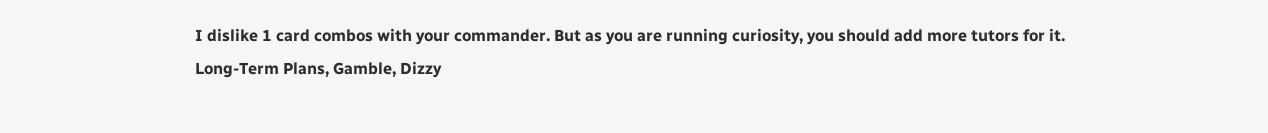I dislike 1 card combos with your commander. But as you are running curiosity, you should add more tutors for it.
Long-Term Plans, Gamble, Dizzy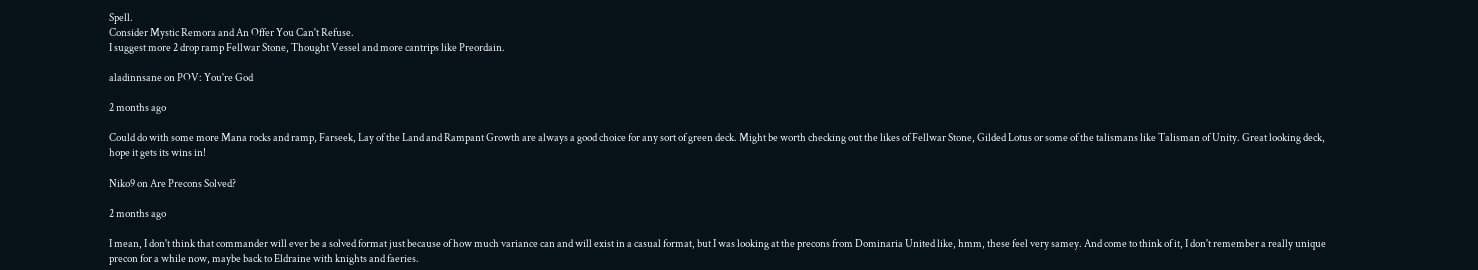Spell.
Consider Mystic Remora and An Offer You Can't Refuse.
I suggest more 2 drop ramp Fellwar Stone, Thought Vessel and more cantrips like Preordain.

aladinnsane on POV: You're God

2 months ago

Could do with some more Mana rocks and ramp, Farseek, Lay of the Land and Rampant Growth are always a good choice for any sort of green deck. Might be worth checking out the likes of Fellwar Stone, Gilded Lotus or some of the talismans like Talisman of Unity. Great looking deck, hope it gets its wins in!

Niko9 on Are Precons Solved?

2 months ago

I mean, I don't think that commander will ever be a solved format just because of how much variance can and will exist in a casual format, but I was looking at the precons from Dominaria United like, hmm, these feel very samey. And come to think of it, I don't remember a really unique precon for a while now, maybe back to Eldraine with knights and faeries.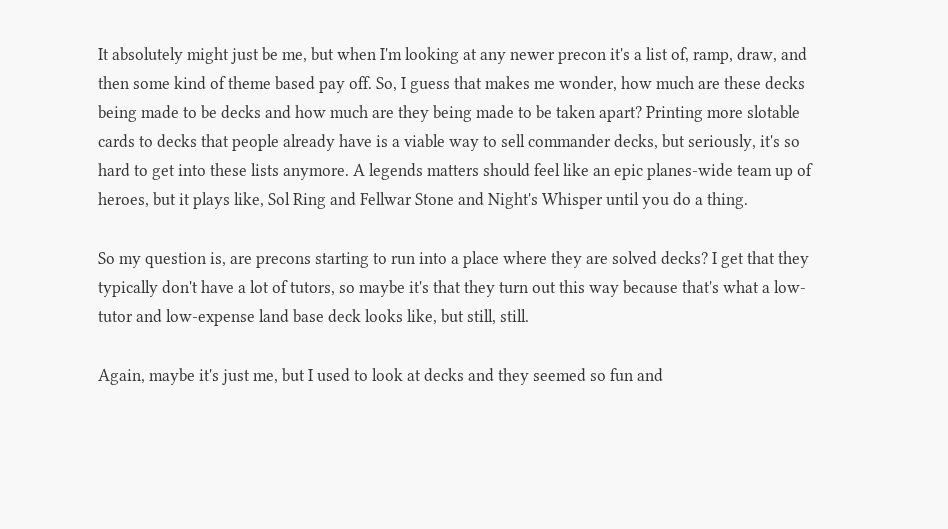It absolutely might just be me, but when I'm looking at any newer precon it's a list of, ramp, draw, and then some kind of theme based pay off. So, I guess that makes me wonder, how much are these decks being made to be decks and how much are they being made to be taken apart? Printing more slotable cards to decks that people already have is a viable way to sell commander decks, but seriously, it's so hard to get into these lists anymore. A legends matters should feel like an epic planes-wide team up of heroes, but it plays like, Sol Ring and Fellwar Stone and Night's Whisper until you do a thing.

So my question is, are precons starting to run into a place where they are solved decks? I get that they typically don't have a lot of tutors, so maybe it's that they turn out this way because that's what a low-tutor and low-expense land base deck looks like, but still, still.

Again, maybe it's just me, but I used to look at decks and they seemed so fun and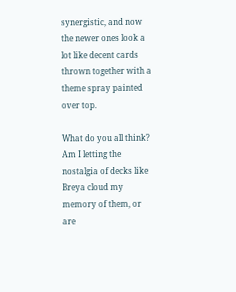synergistic, and now the newer ones look a lot like decent cards thrown together with a theme spray painted over top.

What do you all think? Am I letting the nostalgia of decks like Breya cloud my memory of them, or are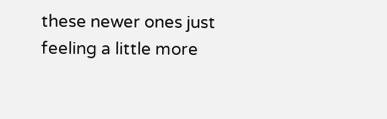these newer ones just feeling a little more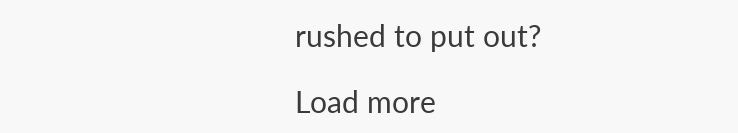rushed to put out?

Load more